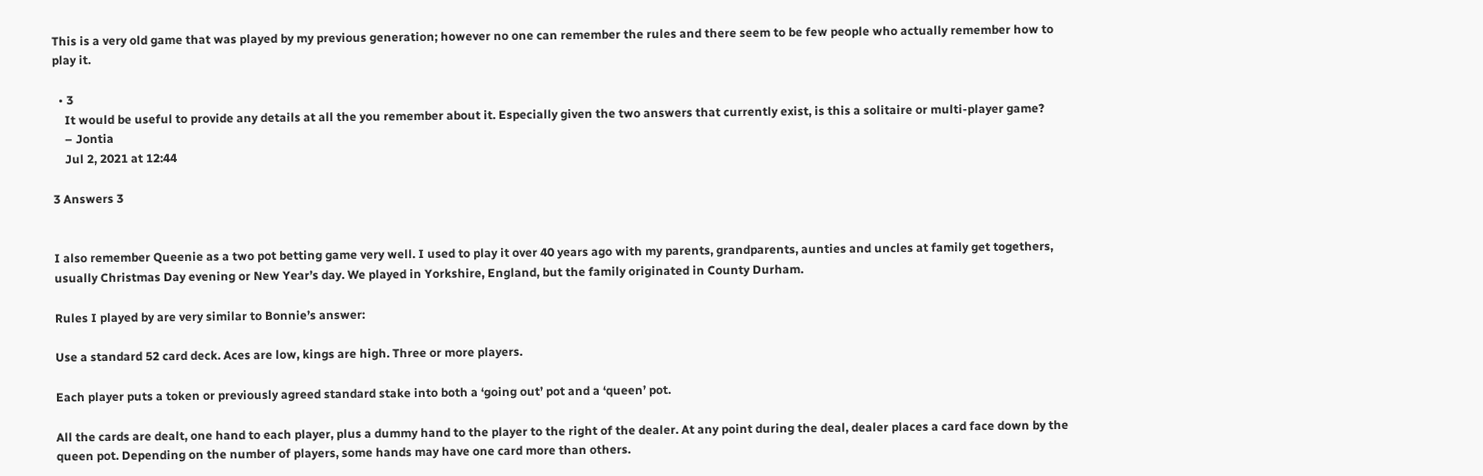This is a very old game that was played by my previous generation; however no one can remember the rules and there seem to be few people who actually remember how to play it.

  • 3
    It would be useful to provide any details at all the you remember about it. Especially given the two answers that currently exist, is this a solitaire or multi-player game?
    – Jontia
    Jul 2, 2021 at 12:44

3 Answers 3


I also remember Queenie as a two pot betting game very well. I used to play it over 40 years ago with my parents, grandparents, aunties and uncles at family get togethers, usually Christmas Day evening or New Year’s day. We played in Yorkshire, England, but the family originated in County Durham.

Rules I played by are very similar to Bonnie’s answer:

Use a standard 52 card deck. Aces are low, kings are high. Three or more players.

Each player puts a token or previously agreed standard stake into both a ‘going out’ pot and a ‘queen’ pot.

All the cards are dealt, one hand to each player, plus a dummy hand to the player to the right of the dealer. At any point during the deal, dealer places a card face down by the queen pot. Depending on the number of players, some hands may have one card more than others.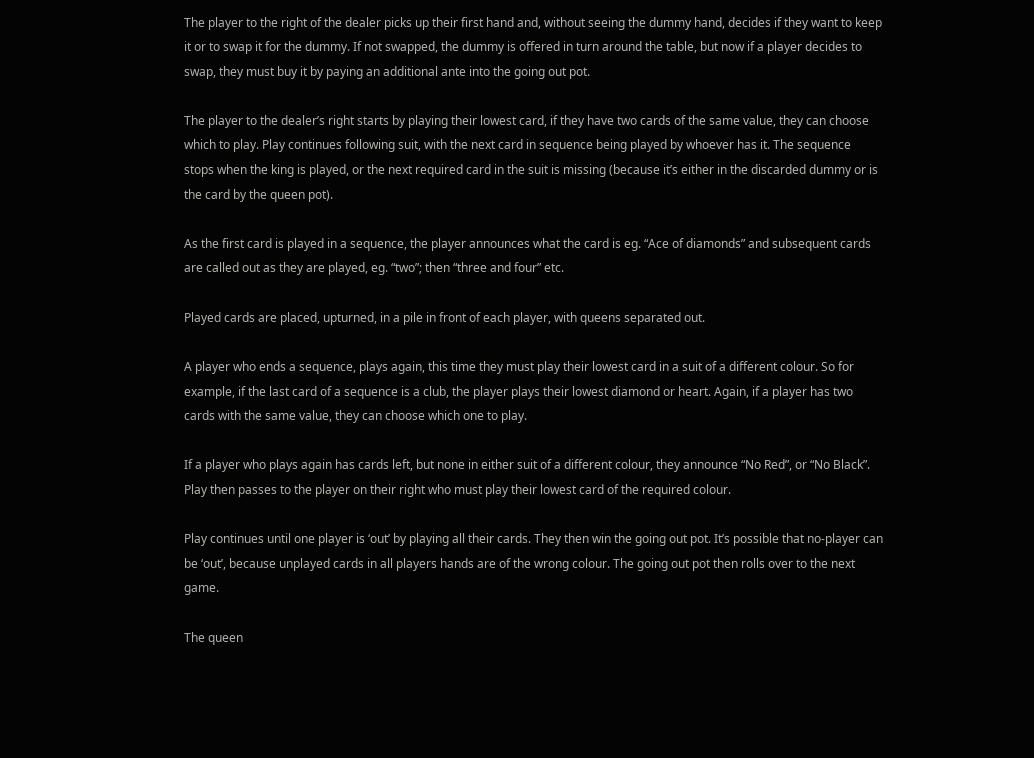The player to the right of the dealer picks up their first hand and, without seeing the dummy hand, decides if they want to keep it or to swap it for the dummy. If not swapped, the dummy is offered in turn around the table, but now if a player decides to swap, they must buy it by paying an additional ante into the going out pot.

The player to the dealer’s right starts by playing their lowest card, if they have two cards of the same value, they can choose which to play. Play continues following suit, with the next card in sequence being played by whoever has it. The sequence stops when the king is played, or the next required card in the suit is missing (because it’s either in the discarded dummy or is the card by the queen pot).

As the first card is played in a sequence, the player announces what the card is eg. “Ace of diamonds” and subsequent cards are called out as they are played, eg. “two”; then “three and four” etc.

Played cards are placed, upturned, in a pile in front of each player, with queens separated out.

A player who ends a sequence, plays again, this time they must play their lowest card in a suit of a different colour. So for example, if the last card of a sequence is a club, the player plays their lowest diamond or heart. Again, if a player has two cards with the same value, they can choose which one to play.

If a player who plays again has cards left, but none in either suit of a different colour, they announce “No Red”, or “No Black”. Play then passes to the player on their right who must play their lowest card of the required colour.

Play continues until one player is ‘out’ by playing all their cards. They then win the going out pot. It’s possible that no-player can be ‘out’, because unplayed cards in all players hands are of the wrong colour. The going out pot then rolls over to the next game.

The queen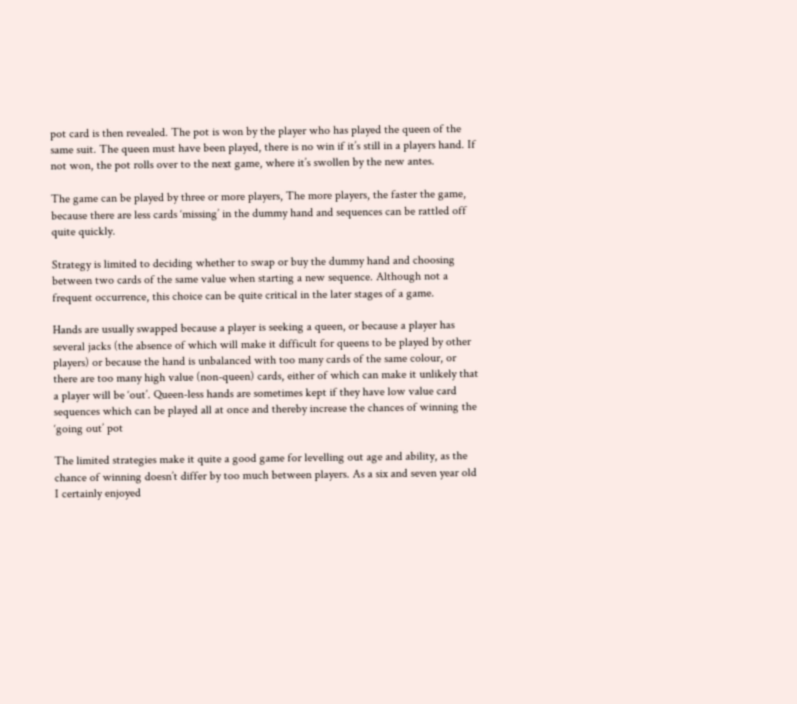pot card is then revealed. The pot is won by the player who has played the queen of the same suit. The queen must have been played, there is no win if it’s still in a players hand. If not won, the pot rolls over to the next game, where it’s swollen by the new antes.

The game can be played by three or more players, The more players, the faster the game, because there are less cards ‘missing’ in the dummy hand and sequences can be rattled off quite quickly.

Strategy is limited to deciding whether to swap or buy the dummy hand and choosing between two cards of the same value when starting a new sequence. Although not a frequent occurrence, this choice can be quite critical in the later stages of a game.

Hands are usually swapped because a player is seeking a queen, or because a player has several jacks (the absence of which will make it difficult for queens to be played by other players) or because the hand is unbalanced with too many cards of the same colour, or there are too many high value (non-queen) cards, either of which can make it unlikely that a player will be ‘out’. Queen-less hands are sometimes kept if they have low value card sequences which can be played all at once and thereby increase the chances of winning the ‘going out’ pot

The limited strategies make it quite a good game for levelling out age and ability, as the chance of winning doesn’t differ by too much between players. As a six and seven year old I certainly enjoyed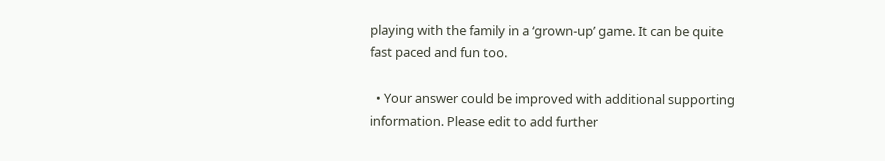playing with the family in a ‘grown-up’ game. It can be quite fast paced and fun too.

  • Your answer could be improved with additional supporting information. Please edit to add further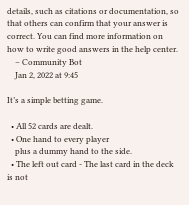details, such as citations or documentation, so that others can confirm that your answer is correct. You can find more information on how to write good answers in the help center.
    – Community Bot
    Jan 2, 2022 at 9:45

It’s a simple betting game.

  • All 52 cards are dealt.
  • One hand to every player
    plus a dummy hand to the side.
  • The left out card - The last card in the deck is not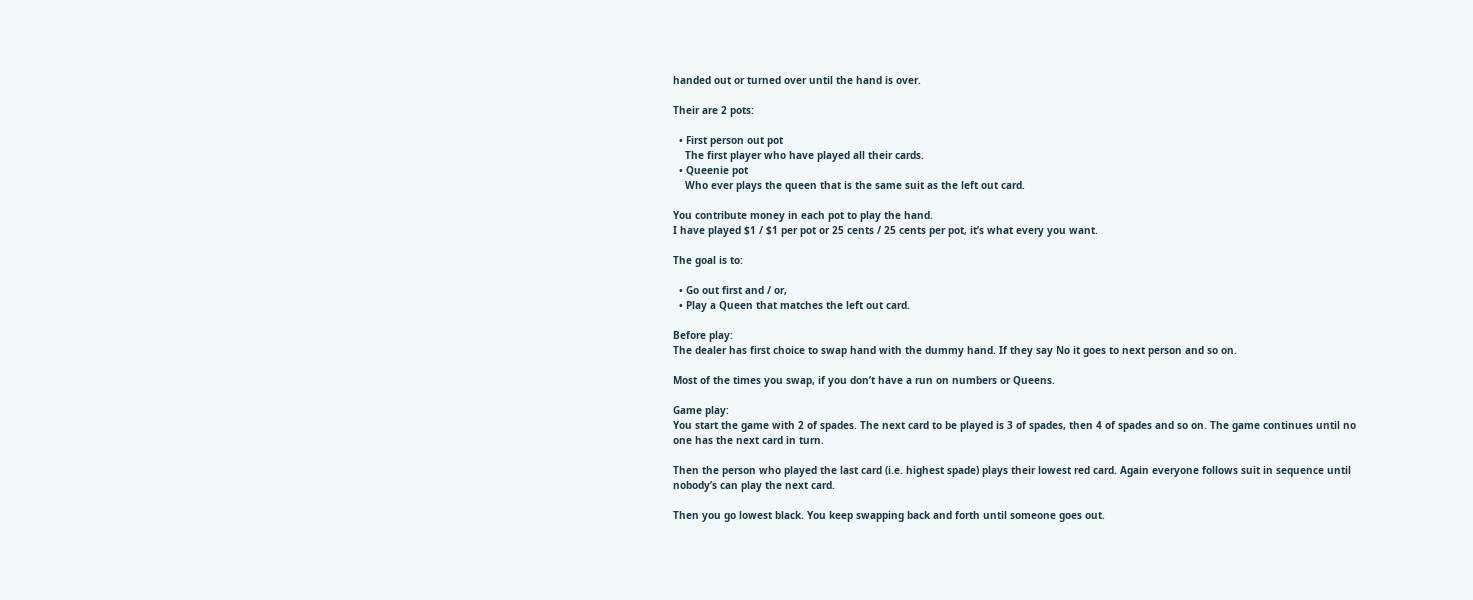handed out or turned over until the hand is over.

Their are 2 pots:

  • First person out pot
    The first player who have played all their cards.
  • Queenie pot
    Who ever plays the queen that is the same suit as the left out card.

You contribute money in each pot to play the hand.
I have played $1 / $1 per pot or 25 cents / 25 cents per pot, it’s what every you want.

The goal is to:

  • Go out first and / or,
  • Play a Queen that matches the left out card.

Before play:
The dealer has first choice to swap hand with the dummy hand. If they say No it goes to next person and so on.

Most of the times you swap, if you don’t have a run on numbers or Queens.

Game play:
You start the game with 2 of spades. The next card to be played is 3 of spades, then 4 of spades and so on. The game continues until no one has the next card in turn.

Then the person who played the last card (i.e. highest spade) plays their lowest red card. Again everyone follows suit in sequence until nobody’s can play the next card.

Then you go lowest black. You keep swapping back and forth until someone goes out.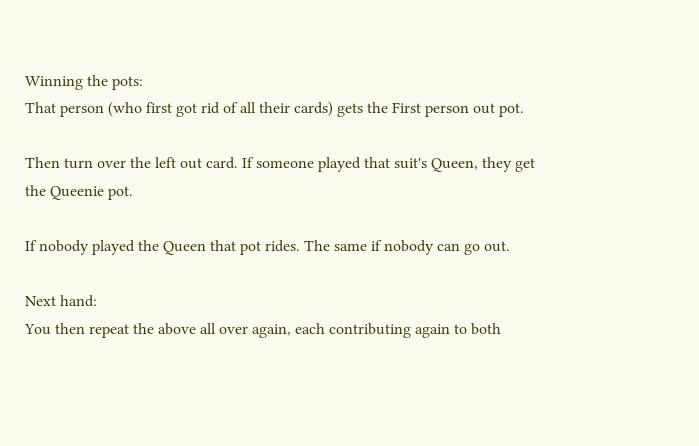Winning the pots:
That person (who first got rid of all their cards) gets the First person out pot.

Then turn over the left out card. If someone played that suit's Queen, they get the Queenie pot.

If nobody played the Queen that pot rides. The same if nobody can go out.

Next hand:
You then repeat the above all over again, each contributing again to both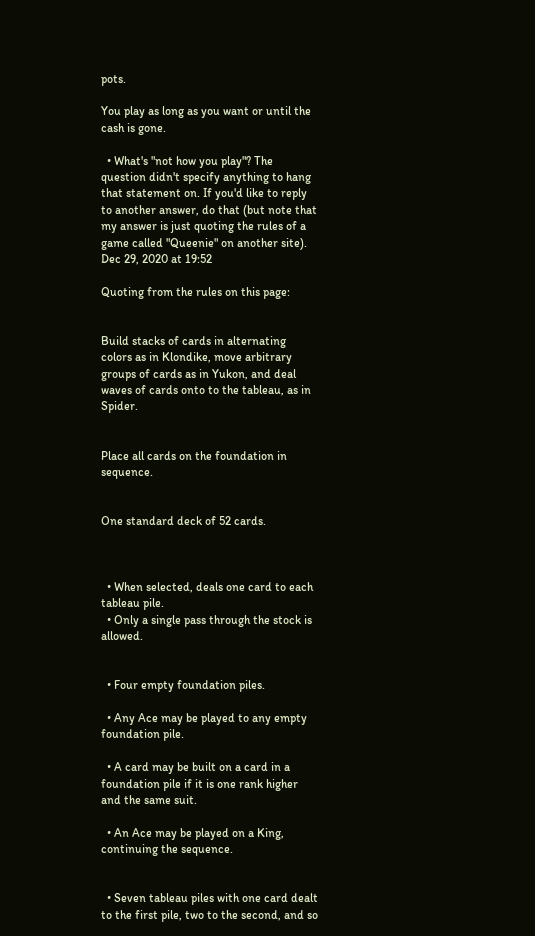pots.

You play as long as you want or until the cash is gone.

  • What's "not how you play"? The question didn't specify anything to hang that statement on. If you'd like to reply to another answer, do that (but note that my answer is just quoting the rules of a game called "Queenie" on another site). Dec 29, 2020 at 19:52

Quoting from the rules on this page:


Build stacks of cards in alternating colors as in Klondike, move arbitrary groups of cards as in Yukon, and deal waves of cards onto to the tableau, as in Spider.


Place all cards on the foundation in sequence.


One standard deck of 52 cards.



  • When selected, deals one card to each tableau pile.
  • Only a single pass through the stock is allowed.


  • Four empty foundation piles.

  • Any Ace may be played to any empty foundation pile.

  • A card may be built on a card in a foundation pile if it is one rank higher and the same suit.

  • An Ace may be played on a King, continuing the sequence.


  • Seven tableau piles with one card dealt to the first pile, two to the second, and so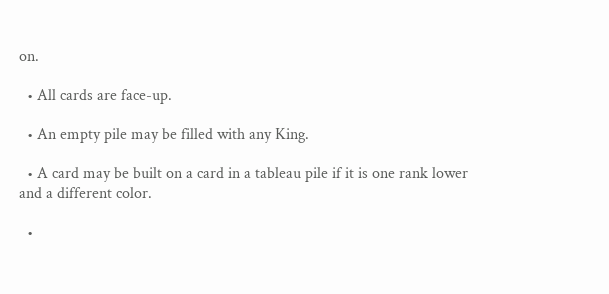on.

  • All cards are face-up.

  • An empty pile may be filled with any King.

  • A card may be built on a card in a tableau pile if it is one rank lower and a different color.

  •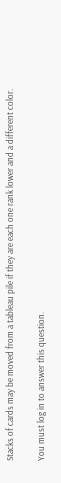Stacks of cards may be moved from a tableau pile if they are each one rank lower and a different color.

You must log in to answer this question.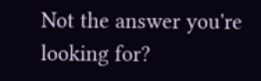Not the answer you're looking for?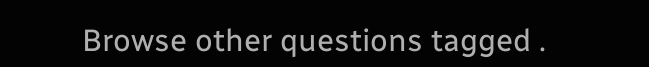Browse other questions tagged .